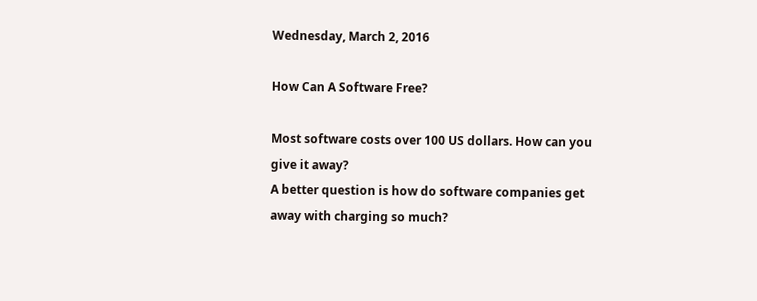Wednesday, March 2, 2016

How Can A Software Free?

Most software costs over 100 US dollars. How can you give it away?
A better question is how do software companies get away with charging so much?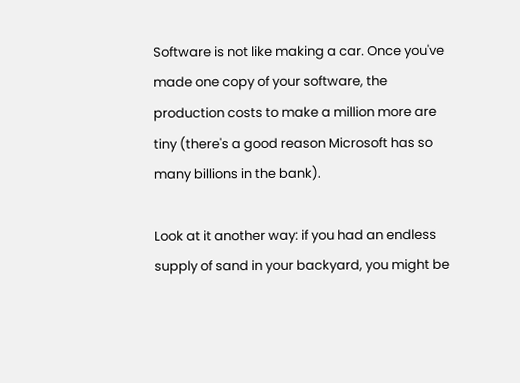Software is not like making a car. Once you've made one copy of your software, the production costs to make a million more are tiny (there's a good reason Microsoft has so many billions in the bank).

Look at it another way: if you had an endless supply of sand in your backyard, you might be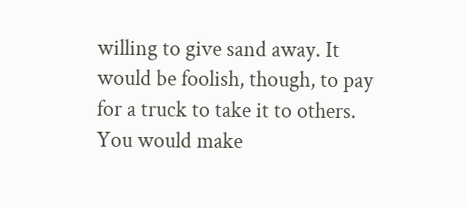willing to give sand away. It would be foolish, though, to pay for a truck to take it to others. You would make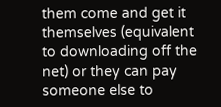them come and get it themselves (equivalent to downloading off the net) or they can pay someone else to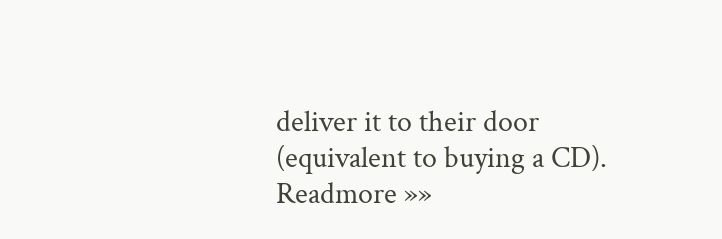deliver it to their door (equivalent to buying a CD).
Readmore »»